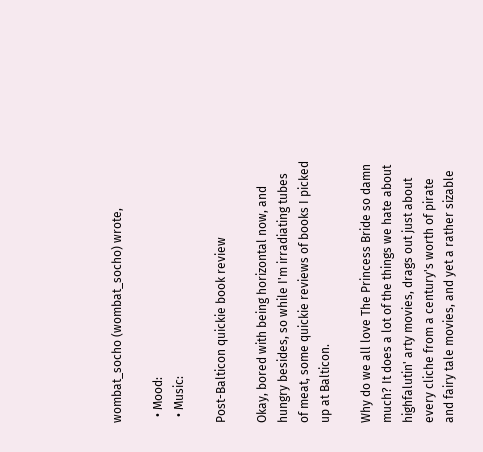wombat_socho (wombat_socho) wrote,

  • Mood:
  • Music:

Post-Balticon quickie book review

Okay, bored with being horizontal now, and hungry besides, so while I'm irradiating tubes of meat, some quickie reviews of books I picked up at Balticon.

Why do we all love The Princess Bride so damn much? It does a lot of the things we hate about highfalutin' arty movies, drags out just about every cliche from a century's worth of pirate and fairy tale movies, and yet a rather sizable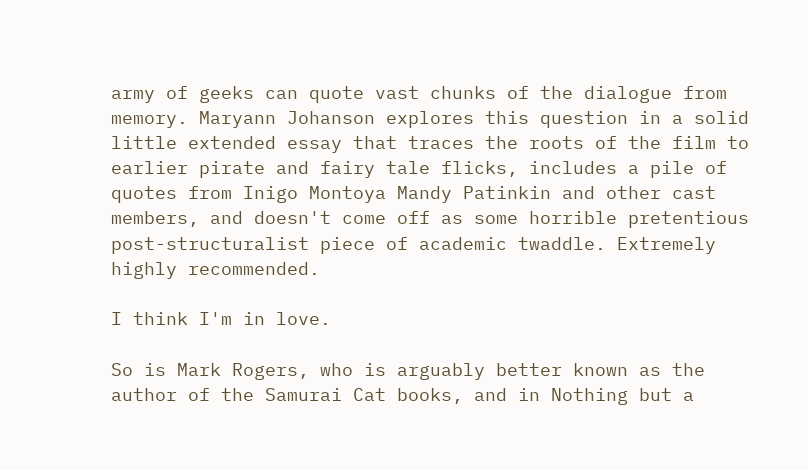army of geeks can quote vast chunks of the dialogue from memory. Maryann Johanson explores this question in a solid little extended essay that traces the roots of the film to earlier pirate and fairy tale flicks, includes a pile of quotes from Inigo Montoya Mandy Patinkin and other cast members, and doesn't come off as some horrible pretentious post-structuralist piece of academic twaddle. Extremely highly recommended.

I think I'm in love.

So is Mark Rogers, who is arguably better known as the author of the Samurai Cat books, and in Nothing but a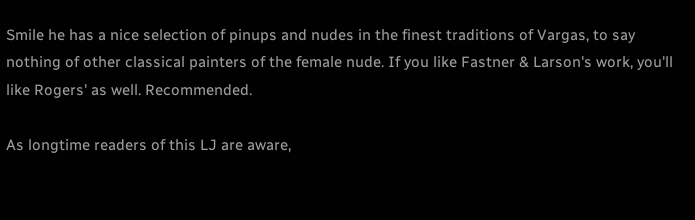Smile he has a nice selection of pinups and nudes in the finest traditions of Vargas, to say nothing of other classical painters of the female nude. If you like Fastner & Larson's work, you'll like Rogers' as well. Recommended.

As longtime readers of this LJ are aware,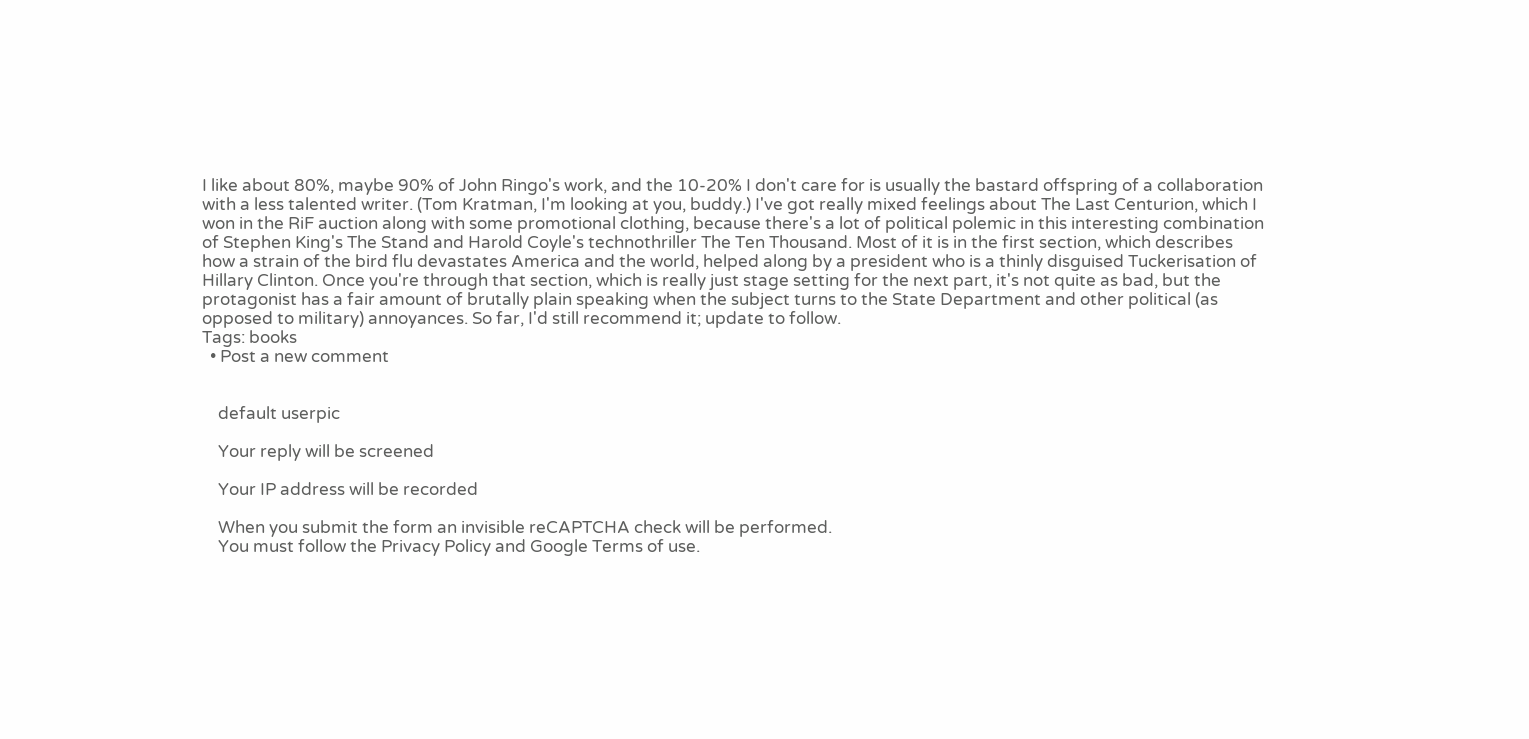I like about 80%, maybe 90% of John Ringo's work, and the 10-20% I don't care for is usually the bastard offspring of a collaboration with a less talented writer. (Tom Kratman, I'm looking at you, buddy.) I've got really mixed feelings about The Last Centurion, which I won in the RiF auction along with some promotional clothing, because there's a lot of political polemic in this interesting combination of Stephen King's The Stand and Harold Coyle's technothriller The Ten Thousand. Most of it is in the first section, which describes how a strain of the bird flu devastates America and the world, helped along by a president who is a thinly disguised Tuckerisation of Hillary Clinton. Once you're through that section, which is really just stage setting for the next part, it's not quite as bad, but the protagonist has a fair amount of brutally plain speaking when the subject turns to the State Department and other political (as opposed to military) annoyances. So far, I'd still recommend it; update to follow.
Tags: books
  • Post a new comment


    default userpic

    Your reply will be screened

    Your IP address will be recorded

    When you submit the form an invisible reCAPTCHA check will be performed.
    You must follow the Privacy Policy and Google Terms of use.